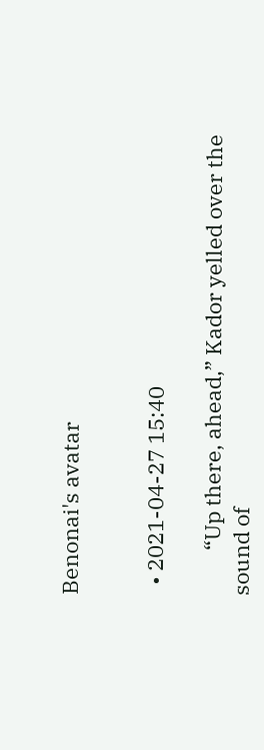Benonai's avatar


  • 2021-04-27 15:40

         “Up there, ahead,” Kador yelled over the sound of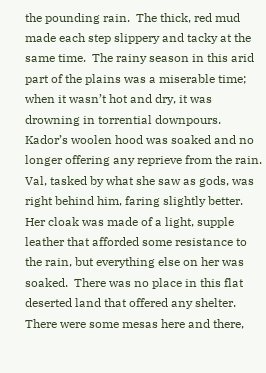the pounding rain.  The thick, red mud made each step slippery and tacky at the same time.  The rainy season in this arid part of the plains was a miserable time; when it wasn’t hot and dry, it was drowning in torrential downpours.  Kador’s woolen hood was soaked and no longer offering any reprieve from the rain.  Val, tasked by what she saw as gods, was right behind him, faring slightly better.  Her cloak was made of a light, supple leather that afforded some resistance to the rain, but everything else on her was soaked.  There was no place in this flat deserted land that offered any shelter.  There were some mesas here and there,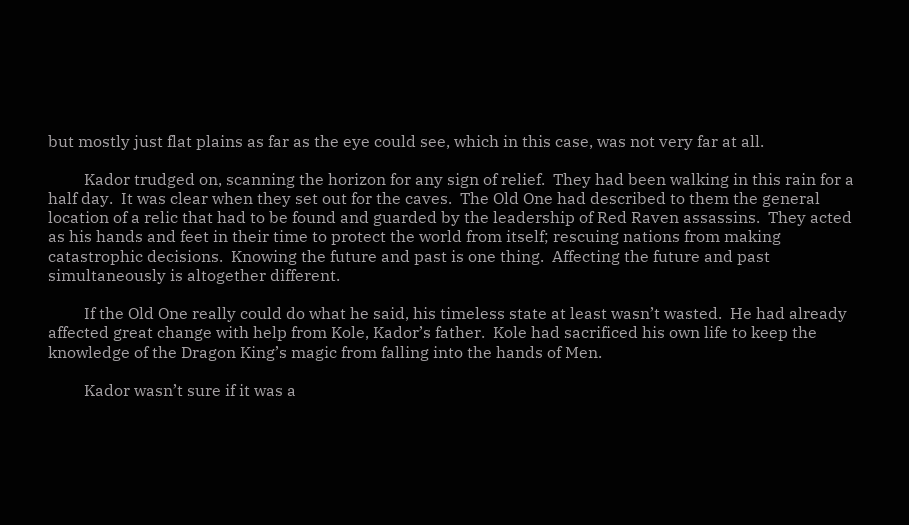but mostly just flat plains as far as the eye could see, which in this case, was not very far at all.

         Kador trudged on, scanning the horizon for any sign of relief.  They had been walking in this rain for a half day.  It was clear when they set out for the caves.  The Old One had described to them the general location of a relic that had to be found and guarded by the leadership of Red Raven assassins.  They acted as his hands and feet in their time to protect the world from itself; rescuing nations from making catastrophic decisions.  Knowing the future and past is one thing.  Affecting the future and past simultaneously is altogether different.

         If the Old One really could do what he said, his timeless state at least wasn’t wasted.  He had already affected great change with help from Kole, Kador’s father.  Kole had sacrificed his own life to keep the knowledge of the Dragon King’s magic from falling into the hands of Men.

         Kador wasn’t sure if it was a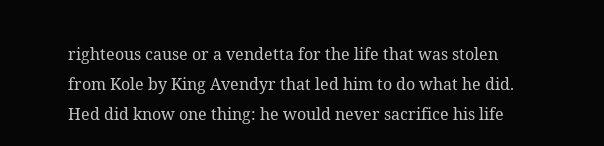righteous cause or a vendetta for the life that was stolen from Kole by King Avendyr that led him to do what he did.  Hed did know one thing: he would never sacrifice his life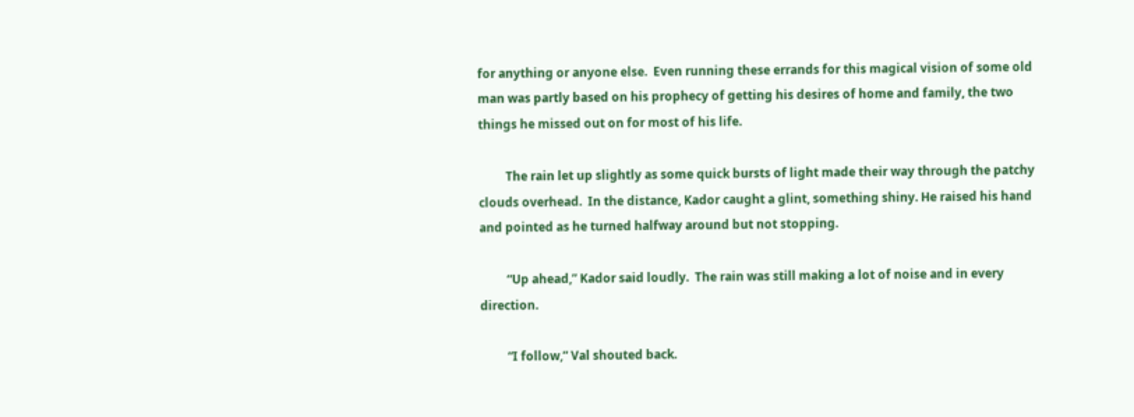for anything or anyone else.  Even running these errands for this magical vision of some old man was partly based on his prophecy of getting his desires of home and family, the two things he missed out on for most of his life.

         The rain let up slightly as some quick bursts of light made their way through the patchy clouds overhead.  In the distance, Kador caught a glint, something shiny. He raised his hand and pointed as he turned halfway around but not stopping.

         “Up ahead,” Kador said loudly.  The rain was still making a lot of noise and in every direction.

         “I follow,” Val shouted back.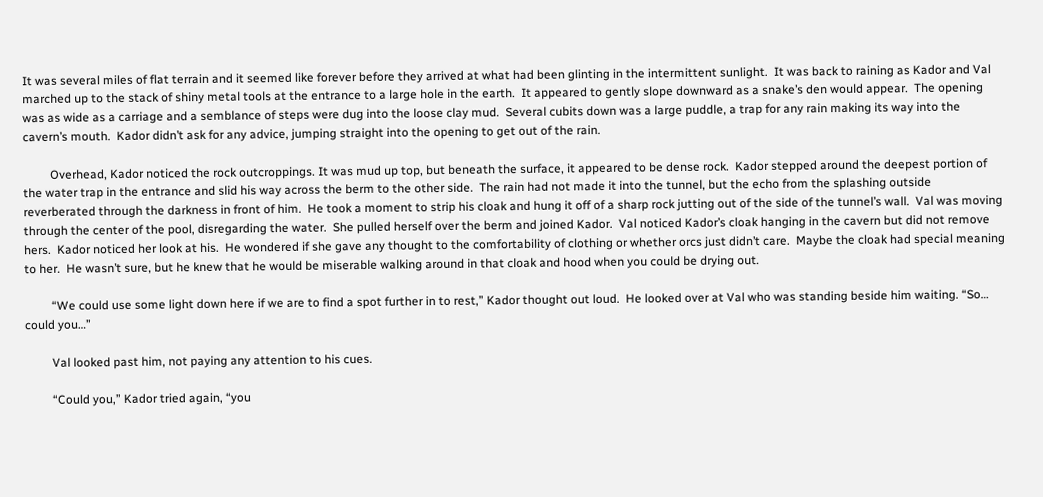It was several miles of flat terrain and it seemed like forever before they arrived at what had been glinting in the intermittent sunlight.  It was back to raining as Kador and Val marched up to the stack of shiny metal tools at the entrance to a large hole in the earth.  It appeared to gently slope downward as a snake’s den would appear.  The opening was as wide as a carriage and a semblance of steps were dug into the loose clay mud.  Several cubits down was a large puddle, a trap for any rain making its way into the cavern’s mouth.  Kador didn’t ask for any advice, jumping straight into the opening to get out of the rain.

         Overhead, Kador noticed the rock outcroppings. It was mud up top, but beneath the surface, it appeared to be dense rock.  Kador stepped around the deepest portion of the water trap in the entrance and slid his way across the berm to the other side.  The rain had not made it into the tunnel, but the echo from the splashing outside reverberated through the darkness in front of him.  He took a moment to strip his cloak and hung it off of a sharp rock jutting out of the side of the tunnel’s wall.  Val was moving through the center of the pool, disregarding the water.  She pulled herself over the berm and joined Kador.  Val noticed Kador’s cloak hanging in the cavern but did not remove hers.  Kador noticed her look at his.  He wondered if she gave any thought to the comfortability of clothing or whether orcs just didn’t care.  Maybe the cloak had special meaning to her.  He wasn’t sure, but he knew that he would be miserable walking around in that cloak and hood when you could be drying out.

         “We could use some light down here if we are to find a spot further in to rest,” Kador thought out loud.  He looked over at Val who was standing beside him waiting. “So… could you…”

         Val looked past him, not paying any attention to his cues.

         “Could you,” Kador tried again, “you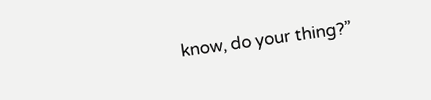know, do your thing?”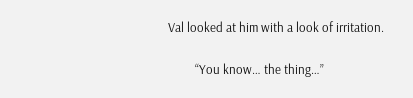Val looked at him with a look of irritation.

         “You know… the thing…”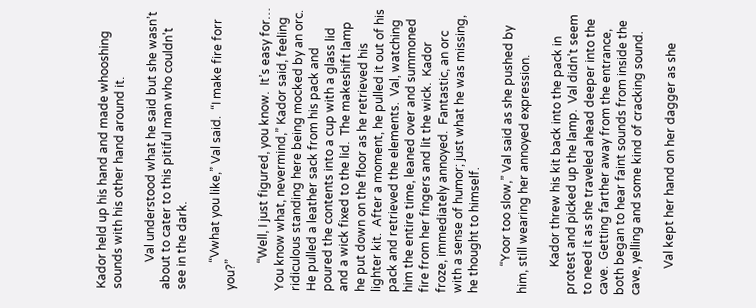Kador held up his hand and made whooshing sounds with his other hand around it.

         Val understood what he said but she wasn’t about to cater to this pitiful man who couldn’t see in the dark.

         “Vwhat you like,” Val said.  “I make fire forr you?”

         “Well, I just figured, you know.  It’s easy for… You know what, nevermind,” Kador said, feeling ridiculous standing here being mocked by an orc.  He pulled a leather sack from his pack and poured the contents into a cup with a glass lid and a wick fixed to the lid.  The makeshift lamp he put down on the floor as he retrieved his lighter kit.  After a moment, he pulled it out of his pack and retrieved the elements.  Val, watching him the entire time, leaned over and summoned fire from her fingers and lit the wick.  Kador froze, immediately annoyed.  Fantastic, an orc with a sense of humor; just what he was missing, he thought to himself.

         “Yoor too slow,” Val said as she pushed by him, still wearing her annoyed expression.

         Kador threw his kit back into the pack in protest and picked up the lamp.  Val didn’t seem to need it as she traveled ahead deeper into the cave.  Getting farther away from the entrance, both began to hear faint sounds from inside the cave, yelling and some kind of cracking sound.

         Val kept her hand on her dagger as she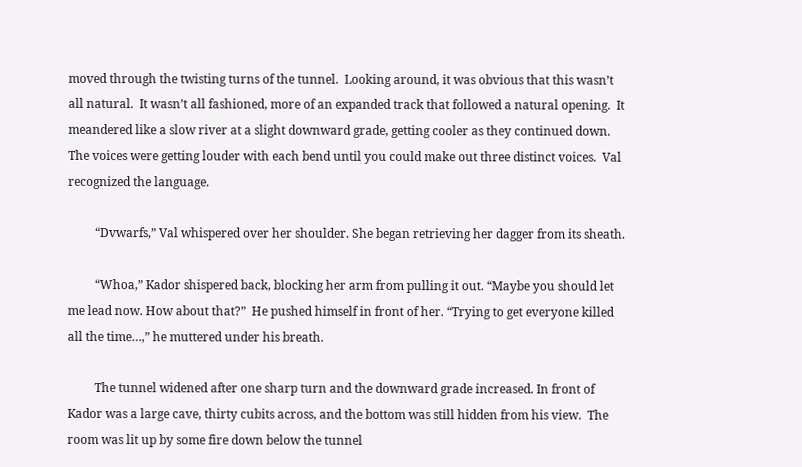moved through the twisting turns of the tunnel.  Looking around, it was obvious that this wasn’t all natural.  It wasn’t all fashioned, more of an expanded track that followed a natural opening.  It meandered like a slow river at a slight downward grade, getting cooler as they continued down.  The voices were getting louder with each bend until you could make out three distinct voices.  Val recognized the language.

         “Dvwarfs,” Val whispered over her shoulder. She began retrieving her dagger from its sheath.

         “Whoa,” Kador shispered back, blocking her arm from pulling it out. “Maybe you should let me lead now. How about that?”  He pushed himself in front of her. “Trying to get everyone killed all the time…,” he muttered under his breath.

         The tunnel widened after one sharp turn and the downward grade increased. In front of Kador was a large cave, thirty cubits across, and the bottom was still hidden from his view.  The room was lit up by some fire down below the tunnel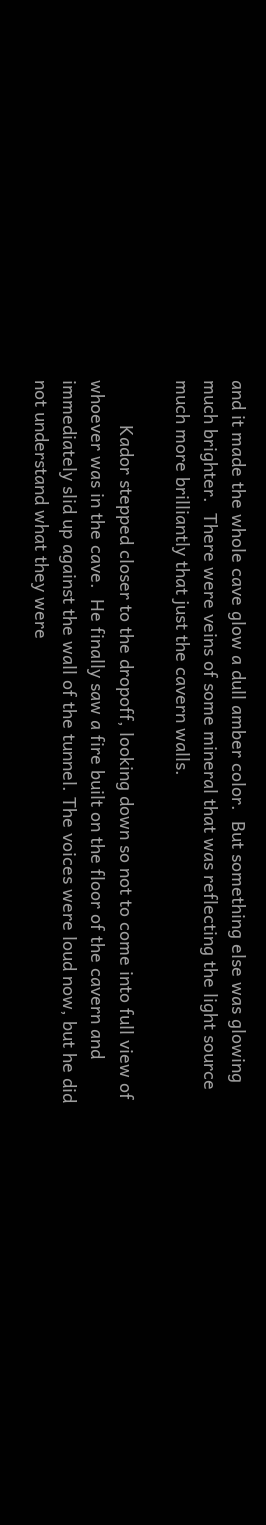and it made the whole cave glow a dull amber color.  But something else was glowing much brighter.  There were veins of some mineral that was reflecting the light source much more brilliantly that just the cavern walls.

         Kador stepped closer to the dropoff, looking down so not to come into full view of whoever was in the cave.  He finally saw a fire built on the floor of the cavern and immediately slid up against the wall of the tunnel. The voices were loud now, but he did not understand what they were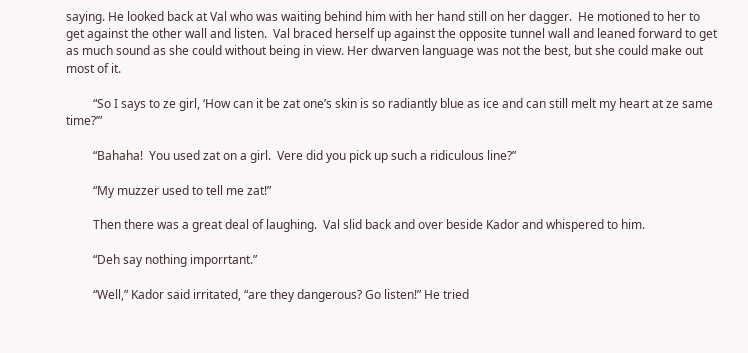saying. He looked back at Val who was waiting behind him with her hand still on her dagger.  He motioned to her to get against the other wall and listen.  Val braced herself up against the opposite tunnel wall and leaned forward to get as much sound as she could without being in view. Her dwarven language was not the best, but she could make out most of it.

         “So I says to ze girl, ‘How can it be zat one’s skin is so radiantly blue as ice and can still melt my heart at ze same time?’”

         “Bahaha!  You used zat on a girl.  Vere did you pick up such a ridiculous line?”

         “My muzzer used to tell me zat!”

         Then there was a great deal of laughing.  Val slid back and over beside Kador and whispered to him.

         “Deh say nothing imporrtant.”

         “Well,” Kador said irritated, “are they dangerous? Go listen!” He tried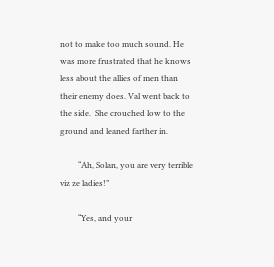not to make too much sound. He was more frustrated that he knows less about the allies of men than their enemy does. Val went back to the side.  She crouched low to the ground and leaned farther in.

         “Ah, Solan, you are very terrible viz ze ladies!”

         “Yes, and your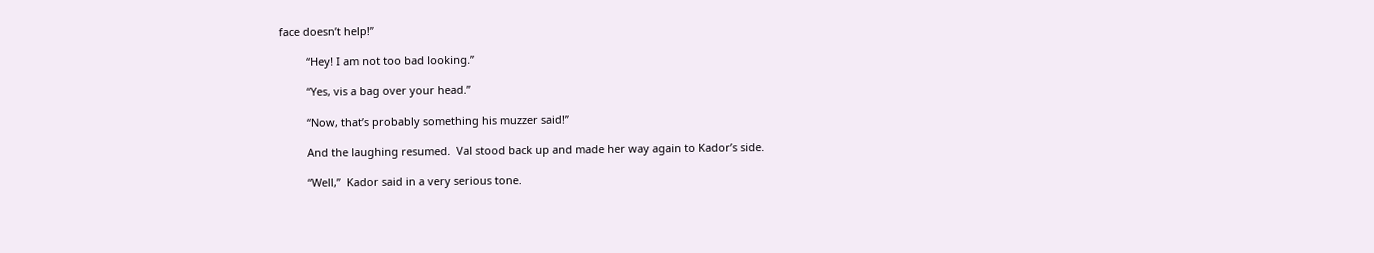face doesn’t help!”

         “Hey! I am not too bad looking.”

         “Yes, vis a bag over your head.”

         “Now, that’s probably something his muzzer said!”

         And the laughing resumed.  Val stood back up and made her way again to Kador’s side.

         “Well,”  Kador said in a very serious tone.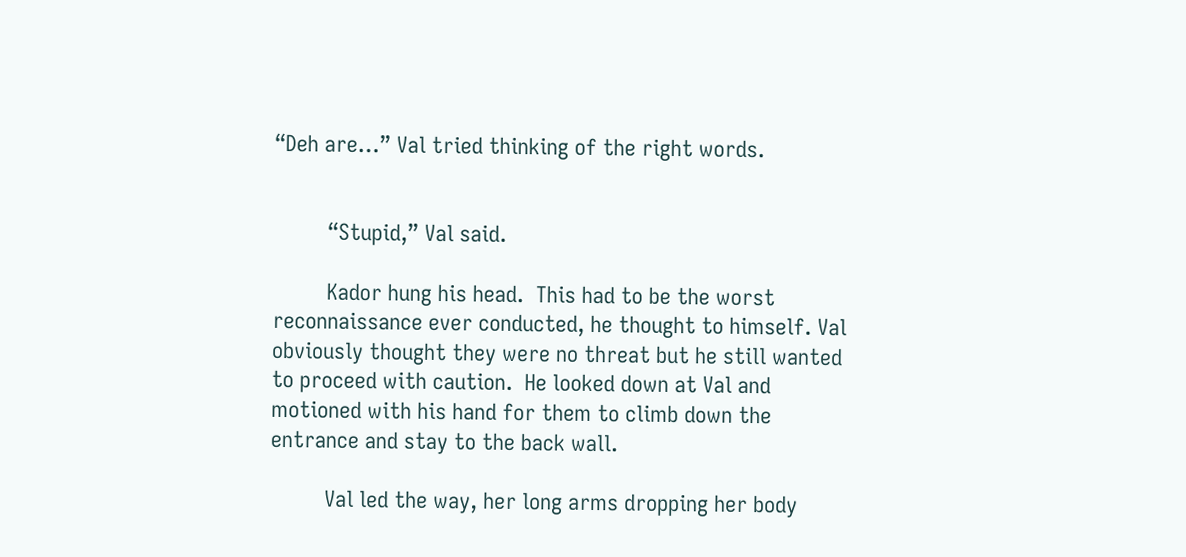“Deh are…” Val tried thinking of the right words.


         “Stupid,” Val said.

         Kador hung his head.  This had to be the worst reconnaissance ever conducted, he thought to himself. Val obviously thought they were no threat but he still wanted to proceed with caution.  He looked down at Val and motioned with his hand for them to climb down the entrance and stay to the back wall.

         Val led the way, her long arms dropping her body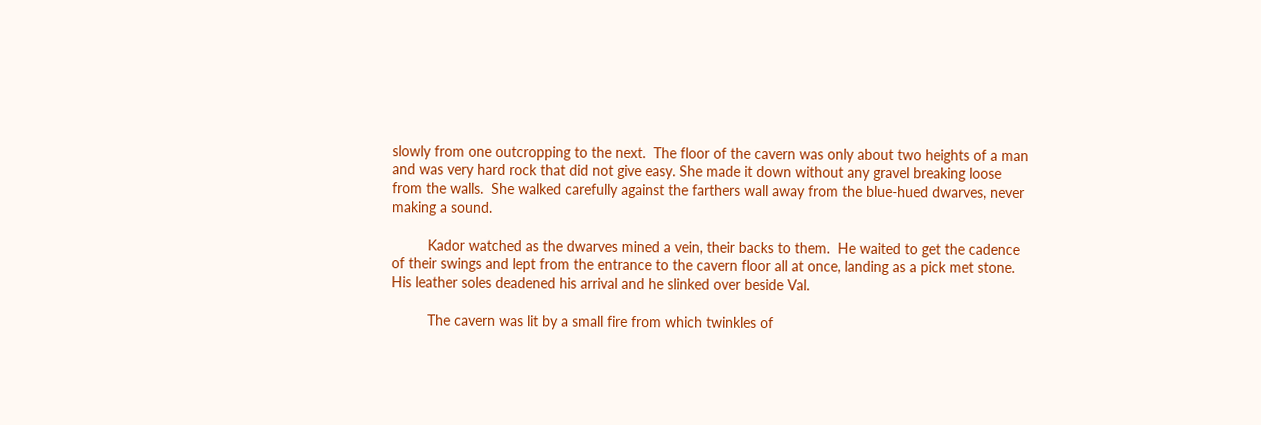slowly from one outcropping to the next.  The floor of the cavern was only about two heights of a man and was very hard rock that did not give easy. She made it down without any gravel breaking loose from the walls.  She walked carefully against the farthers wall away from the blue-hued dwarves, never making a sound.

         Kador watched as the dwarves mined a vein, their backs to them.  He waited to get the cadence of their swings and lept from the entrance to the cavern floor all at once, landing as a pick met stone. His leather soles deadened his arrival and he slinked over beside Val.

         The cavern was lit by a small fire from which twinkles of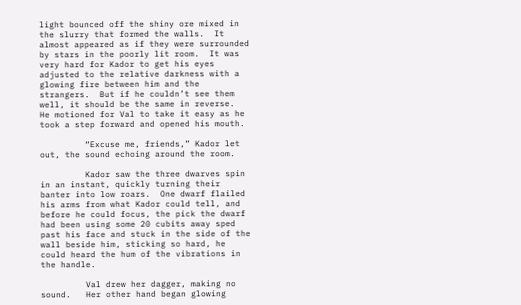light bounced off the shiny ore mixed in the slurry that formed the walls.  It almost appeared as if they were surrounded by stars in the poorly lit room.  It was very hard for Kador to get his eyes adjusted to the relative darkness with a glowing fire between him and the strangers.  But if he couldn’t see them well, it should be the same in reverse.  He motioned for Val to take it easy as he took a step forward and opened his mouth.

         “Excuse me, friends,” Kador let out, the sound echoing around the room.

         Kador saw the three dwarves spin in an instant, quickly turning their banter into low roars.  One dwarf flailed his arms from what Kador could tell, and before he could focus, the pick the dwarf had been using some 20 cubits away sped past his face and stuck in the side of the wall beside him, sticking so hard, he could heard the hum of the vibrations in the handle.

         Val drew her dagger, making no sound.   Her other hand began glowing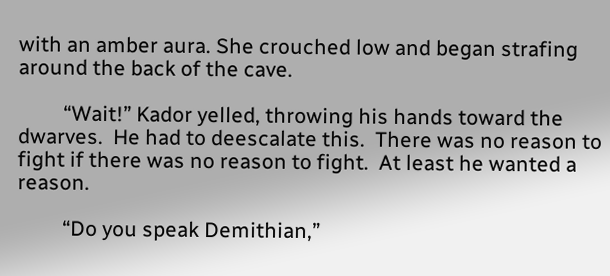with an amber aura. She crouched low and began strafing around the back of the cave.

         “Wait!” Kador yelled, throwing his hands toward the dwarves.  He had to deescalate this.  There was no reason to fight if there was no reason to fight.  At least he wanted a reason.

         “Do you speak Demithian,”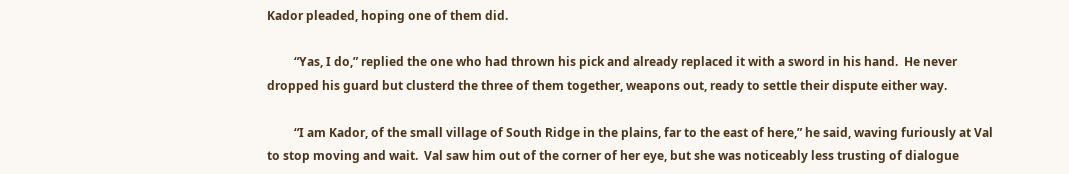Kador pleaded, hoping one of them did.

         “Yas, I do,” replied the one who had thrown his pick and already replaced it with a sword in his hand.  He never dropped his guard but clusterd the three of them together, weapons out, ready to settle their dispute either way.

         “I am Kador, of the small village of South Ridge in the plains, far to the east of here,” he said, waving furiously at Val to stop moving and wait.  Val saw him out of the corner of her eye, but she was noticeably less trusting of dialogue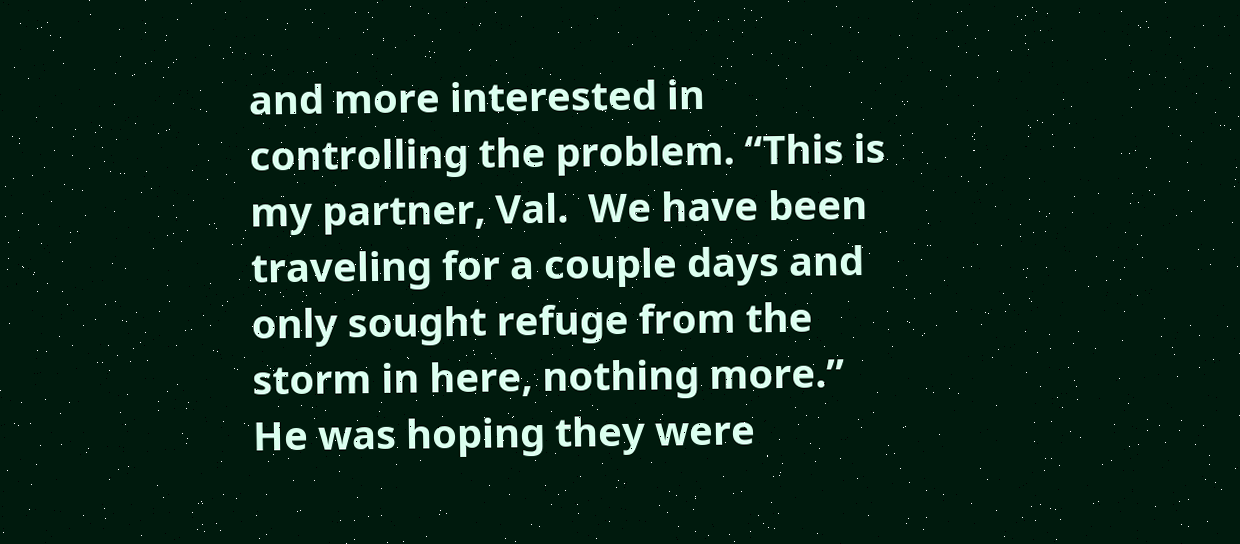and more interested in controlling the problem. “This is my partner, Val.  We have been traveling for a couple days and only sought refuge from the storm in here, nothing more.” He was hoping they were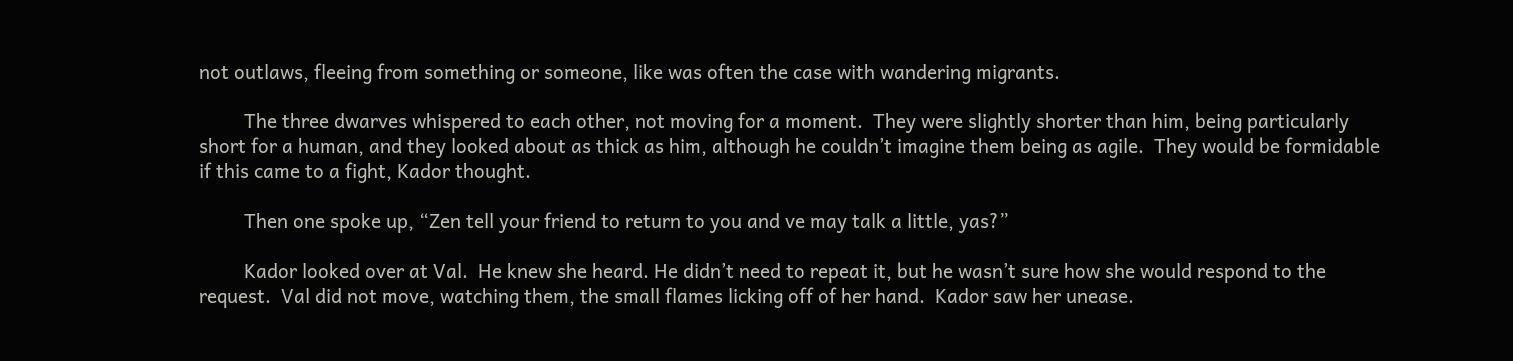not outlaws, fleeing from something or someone, like was often the case with wandering migrants.

         The three dwarves whispered to each other, not moving for a moment.  They were slightly shorter than him, being particularly short for a human, and they looked about as thick as him, although he couldn’t imagine them being as agile.  They would be formidable if this came to a fight, Kador thought.

         Then one spoke up, “Zen tell your friend to return to you and ve may talk a little, yas?”

         Kador looked over at Val.  He knew she heard. He didn’t need to repeat it, but he wasn’t sure how she would respond to the request.  Val did not move, watching them, the small flames licking off of her hand.  Kador saw her unease.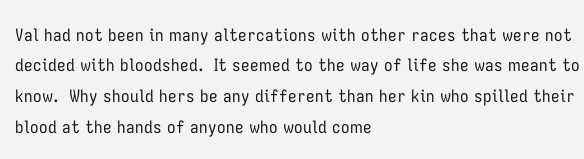Val had not been in many altercations with other races that were not decided with bloodshed.  It seemed to the way of life she was meant to know.  Why should hers be any different than her kin who spilled their blood at the hands of anyone who would come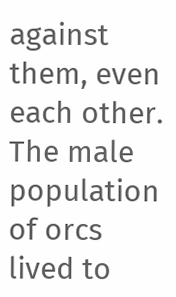against them, even each other.  The male population of orcs lived to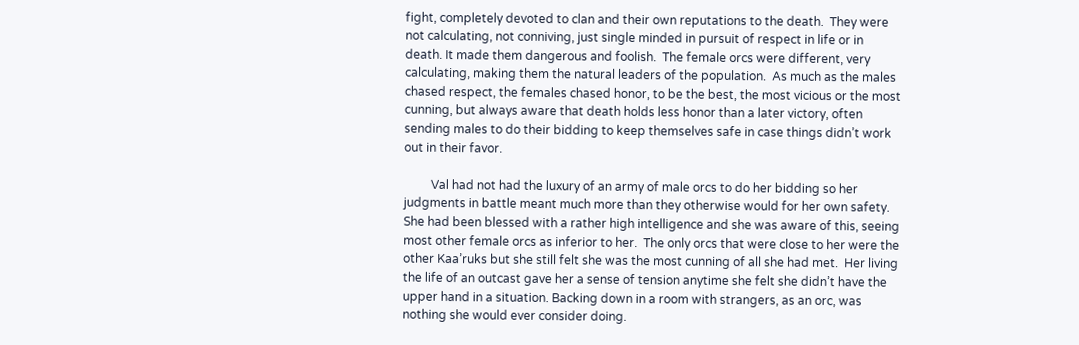fight, completely devoted to clan and their own reputations to the death.  They were not calculating, not conniving, just single minded in pursuit of respect in life or in death. It made them dangerous and foolish.  The female orcs were different, very calculating, making them the natural leaders of the population.  As much as the males chased respect, the females chased honor, to be the best, the most vicious or the most cunning, but always aware that death holds less honor than a later victory, often sending males to do their bidding to keep themselves safe in case things didn’t work out in their favor.

         Val had not had the luxury of an army of male orcs to do her bidding so her judgments in battle meant much more than they otherwise would for her own safety.  She had been blessed with a rather high intelligence and she was aware of this, seeing most other female orcs as inferior to her.  The only orcs that were close to her were the other Kaa’ruks but she still felt she was the most cunning of all she had met.  Her living the life of an outcast gave her a sense of tension anytime she felt she didn’t have the upper hand in a situation. Backing down in a room with strangers, as an orc, was nothing she would ever consider doing.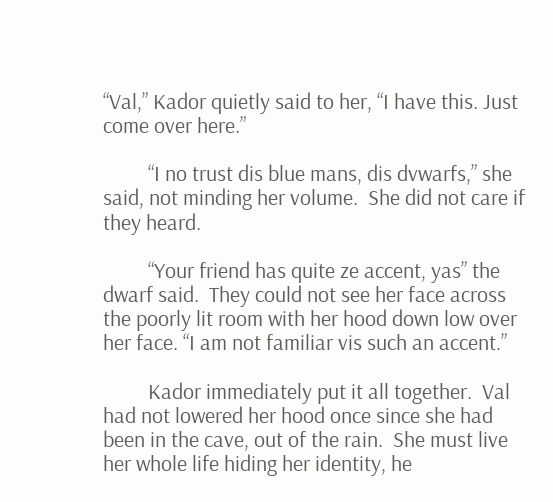“Val,” Kador quietly said to her, “I have this. Just come over here.”

         “I no trust dis blue mans, dis dvwarfs,” she said, not minding her volume.  She did not care if they heard.

         “Your friend has quite ze accent, yas” the dwarf said.  They could not see her face across the poorly lit room with her hood down low over her face. “I am not familiar vis such an accent.”

         Kador immediately put it all together.  Val had not lowered her hood once since she had been in the cave, out of the rain.  She must live her whole life hiding her identity, he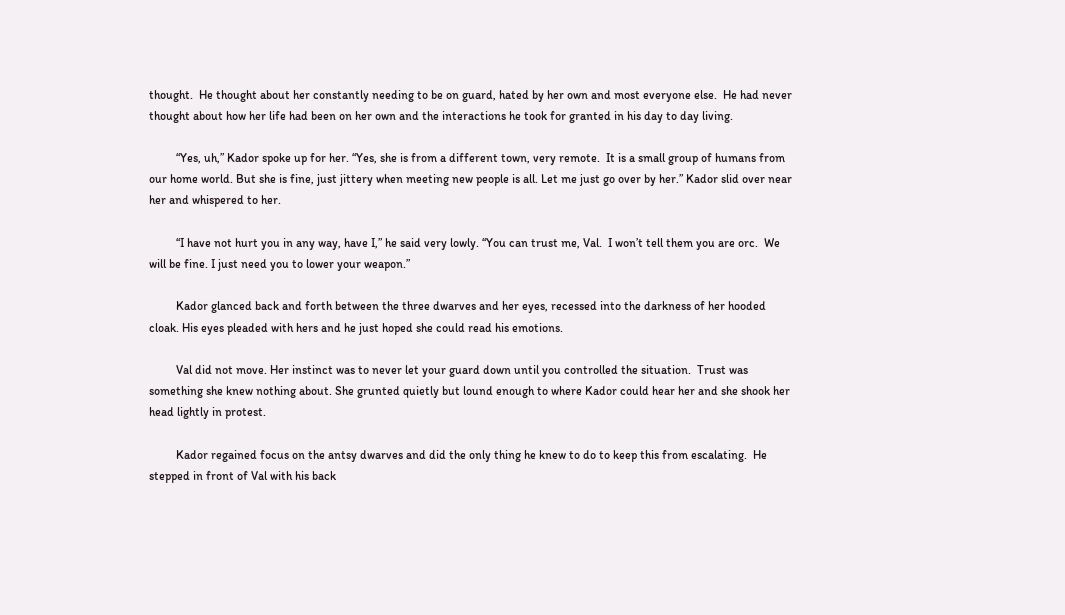thought.  He thought about her constantly needing to be on guard, hated by her own and most everyone else.  He had never thought about how her life had been on her own and the interactions he took for granted in his day to day living.

         “Yes, uh,” Kador spoke up for her. “Yes, she is from a different town, very remote.  It is a small group of humans from our home world. But she is fine, just jittery when meeting new people is all. Let me just go over by her.” Kador slid over near her and whispered to her.

         “I have not hurt you in any way, have I,” he said very lowly. “You can trust me, Val.  I won’t tell them you are orc.  We will be fine. I just need you to lower your weapon.”

         Kador glanced back and forth between the three dwarves and her eyes, recessed into the darkness of her hooded cloak. His eyes pleaded with hers and he just hoped she could read his emotions.

         Val did not move. Her instinct was to never let your guard down until you controlled the situation.  Trust was something she knew nothing about. She grunted quietly but lound enough to where Kador could hear her and she shook her head lightly in protest.

         Kador regained focus on the antsy dwarves and did the only thing he knew to do to keep this from escalating.  He stepped in front of Val with his back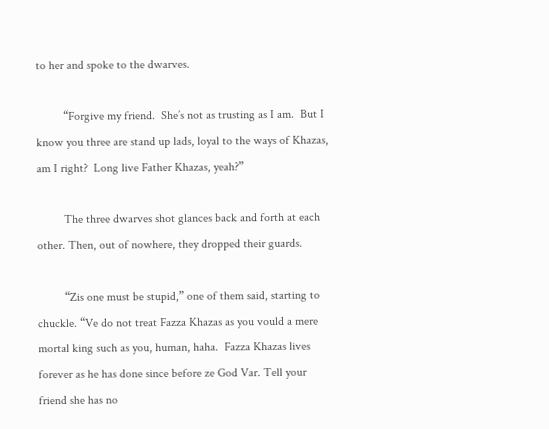to her and spoke to the dwarves.

         “Forgive my friend.  She’s not as trusting as I am.  But I know you three are stand up lads, loyal to the ways of Khazas, am I right?  Long live Father Khazas, yeah?”

         The three dwarves shot glances back and forth at each other. Then, out of nowhere, they dropped their guards.

         “Zis one must be stupid,” one of them said, starting to chuckle. “Ve do not treat Fazza Khazas as you vould a mere mortal king such as you, human, haha.  Fazza Khazas lives forever as he has done since before ze God Var. Tell your friend she has no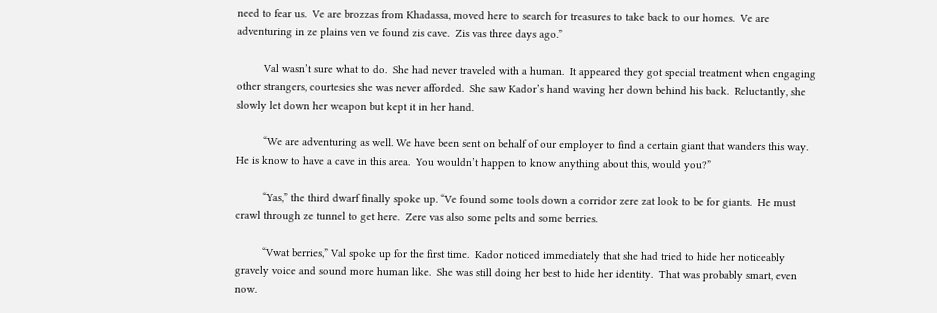need to fear us.  Ve are brozzas from Khadassa, moved here to search for treasures to take back to our homes.  Ve are adventuring in ze plains ven ve found zis cave.  Zis vas three days ago.”

         Val wasn’t sure what to do.  She had never traveled with a human.  It appeared they got special treatment when engaging other strangers, courtesies she was never afforded.  She saw Kador’s hand waving her down behind his back.  Reluctantly, she slowly let down her weapon but kept it in her hand.

         “We are adventuring as well. We have been sent on behalf of our employer to find a certain giant that wanders this way.  He is know to have a cave in this area.  You wouldn’t happen to know anything about this, would you?”

         “Yas,” the third dwarf finally spoke up. “Ve found some tools down a corridor zere zat look to be for giants.  He must crawl through ze tunnel to get here.  Zere vas also some pelts and some berries.

         “Vwat berries,” Val spoke up for the first time.  Kador noticed immediately that she had tried to hide her noticeably gravely voice and sound more human like.  She was still doing her best to hide her identity.  That was probably smart, even now.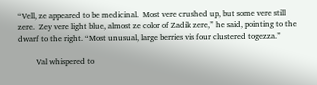“Vell, ze appeared to be medicinal.  Most vere crushed up, but some vere still zere.  Zey vere light blue, almost ze color of Zadik zere,” he said, pointing to the dwarf to the right. “Most unusual, large berries vis four clustered togezza.”

         Val whispered to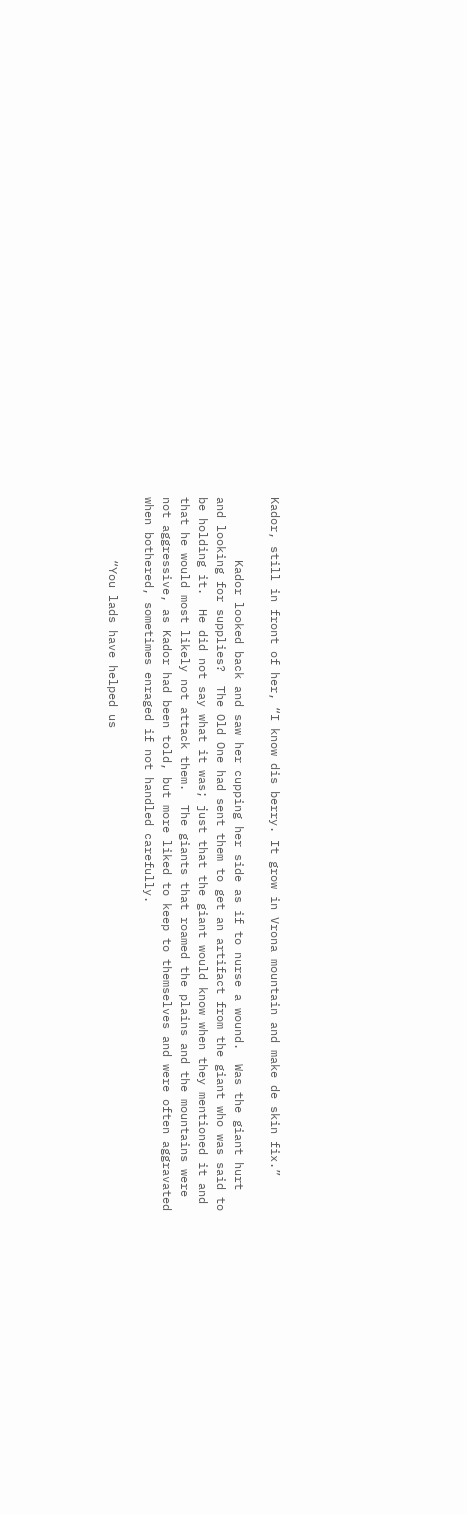Kador, still in front of her, “I know dis berry. It grow in Vrona mountain and make de skin fix.”

         Kador looked back and saw her cupping her side as if to nurse a wound.  Was the giant hurt and looking for supplies?  The Old One had sent them to get an artifact from the giant who was said to be holding it.  He did not say what it was; just that the giant would know when they mentioned it and that he would most likely not attack them.  The giants that roamed the plains and the mountains were not aggressive, as Kador had been told, but more liked to keep to themselves and were often aggravated when bothered, sometimes enraged if not handled carefully.

         “You lads have helped us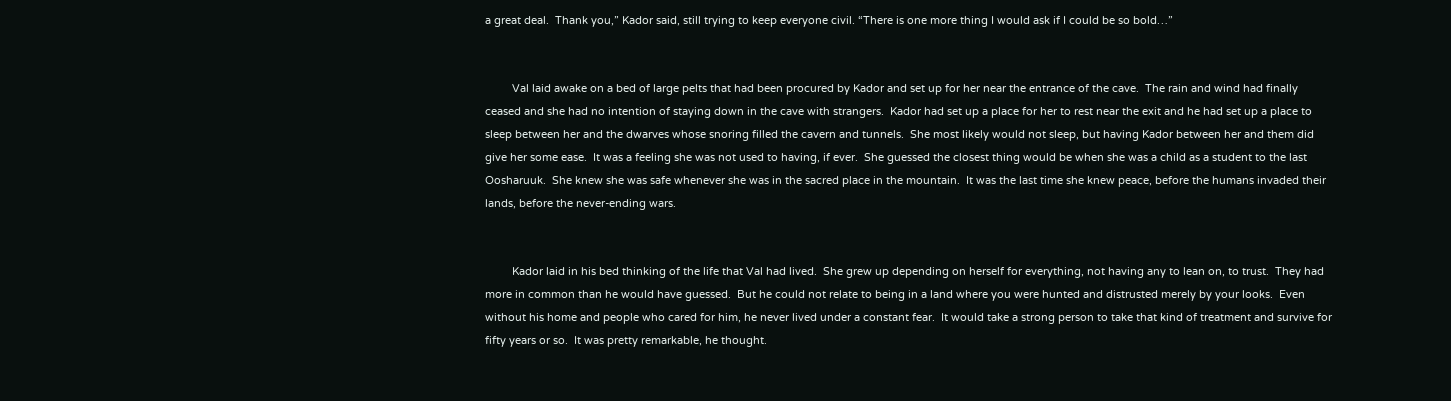a great deal.  Thank you,” Kador said, still trying to keep everyone civil. “There is one more thing I would ask if I could be so bold…”


         Val laid awake on a bed of large pelts that had been procured by Kador and set up for her near the entrance of the cave.  The rain and wind had finally ceased and she had no intention of staying down in the cave with strangers.  Kador had set up a place for her to rest near the exit and he had set up a place to sleep between her and the dwarves whose snoring filled the cavern and tunnels.  She most likely would not sleep, but having Kador between her and them did give her some ease.  It was a feeling she was not used to having, if ever.  She guessed the closest thing would be when she was a child as a student to the last Oosharuuk.  She knew she was safe whenever she was in the sacred place in the mountain.  It was the last time she knew peace, before the humans invaded their lands, before the never-ending wars.


         Kador laid in his bed thinking of the life that Val had lived.  She grew up depending on herself for everything, not having any to lean on, to trust.  They had more in common than he would have guessed.  But he could not relate to being in a land where you were hunted and distrusted merely by your looks.  Even without his home and people who cared for him, he never lived under a constant fear.  It would take a strong person to take that kind of treatment and survive for fifty years or so.  It was pretty remarkable, he thought.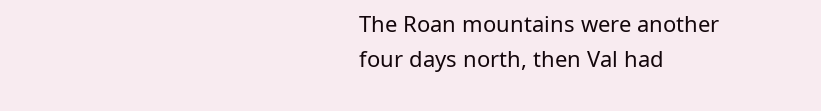The Roan mountains were another four days north, then Val had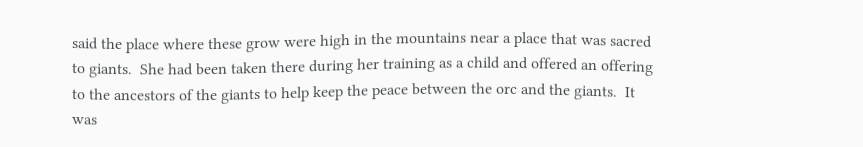said the place where these grow were high in the mountains near a place that was sacred to giants.  She had been taken there during her training as a child and offered an offering to the ancestors of the giants to help keep the peace between the orc and the giants.  It was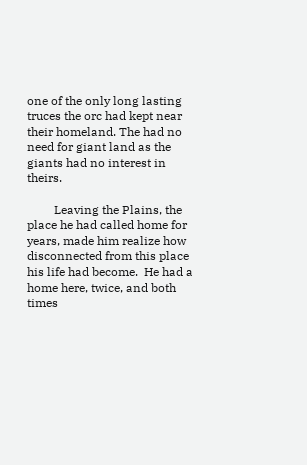one of the only long lasting truces the orc had kept near their homeland. The had no need for giant land as the giants had no interest in theirs.

         Leaving the Plains, the place he had called home for years, made him realize how disconnected from this place his life had become.  He had a home here, twice, and both times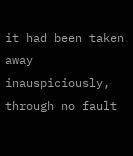it had been taken away inauspiciously, through no fault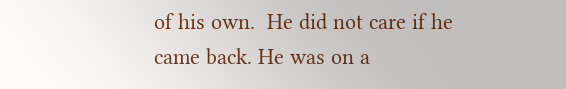of his own.  He did not care if he came back. He was on a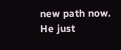new path now.  He just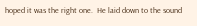hoped it was the right one.  He laid down to the sound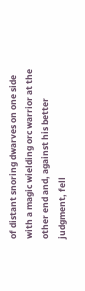of distant snoring dwarves on one side with a magic wielding orc warrior at the other end and, against his better judgment, fell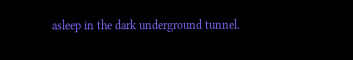asleep in the dark underground tunnel.